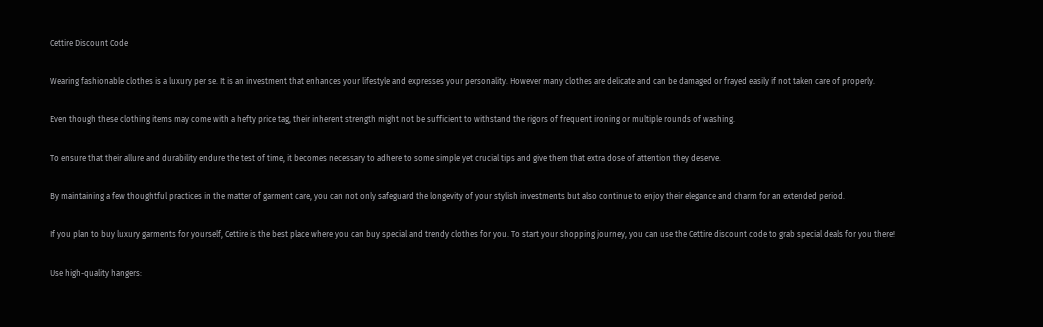Cettire Discount Code

Wearing fashionable clothes is a luxury per se. It is an investment that enhances your lifestyle and expresses your personality. However many clothes are delicate and can be damaged or frayed easily if not taken care of properly.

Even though these clothing items may come with a hefty price tag, their inherent strength might not be sufficient to withstand the rigors of frequent ironing or multiple rounds of washing.

To ensure that their allure and durability endure the test of time, it becomes necessary to adhere to some simple yet crucial tips and give them that extra dose of attention they deserve.

By maintaining a few thoughtful practices in the matter of garment care, you can not only safeguard the longevity of your stylish investments but also continue to enjoy their elegance and charm for an extended period.

If you plan to buy luxury garments for yourself, Cettire is the best place where you can buy special and trendy clothes for you. To start your shopping journey, you can use the Cettire discount code to grab special deals for you there!

Use high-quality hangers: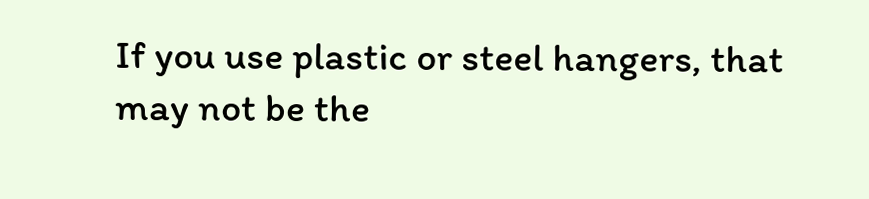If you use plastic or steel hangers, that may not be the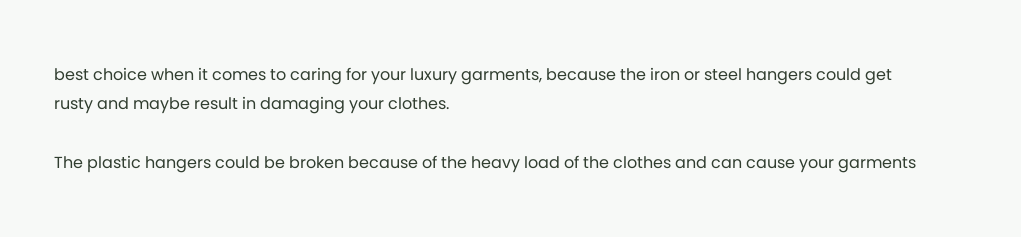best choice when it comes to caring for your luxury garments, because the iron or steel hangers could get rusty and maybe result in damaging your clothes.

The plastic hangers could be broken because of the heavy load of the clothes and can cause your garments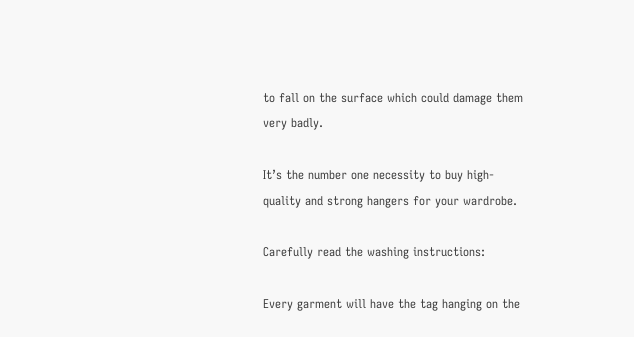to fall on the surface which could damage them very badly.

It’s the number one necessity to buy high-quality and strong hangers for your wardrobe.

Carefully read the washing instructions:

Every garment will have the tag hanging on the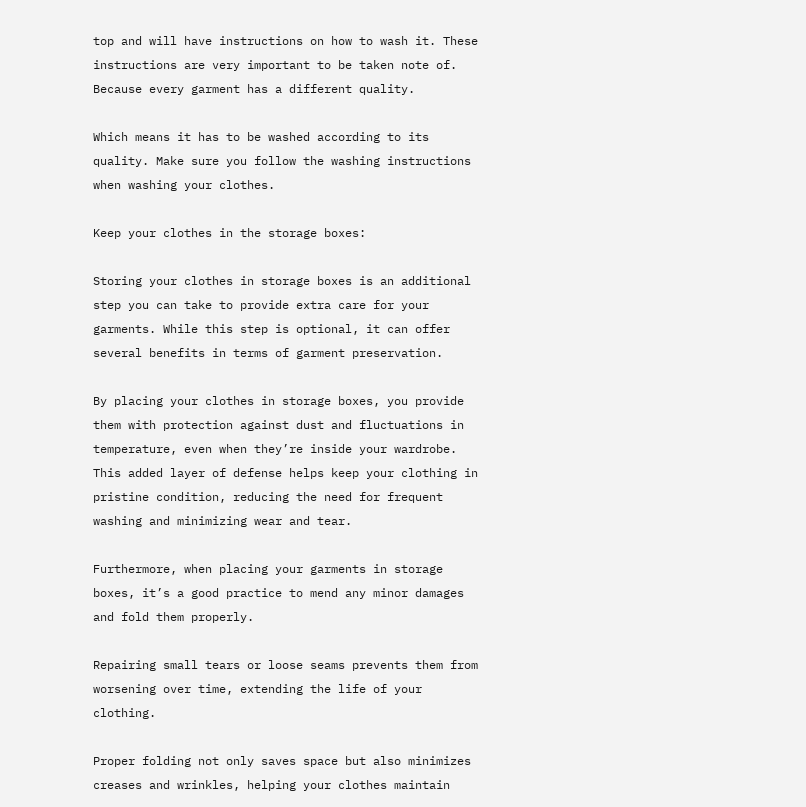top and will have instructions on how to wash it. These instructions are very important to be taken note of. Because every garment has a different quality.

Which means it has to be washed according to its quality. Make sure you follow the washing instructions when washing your clothes.

Keep your clothes in the storage boxes:

Storing your clothes in storage boxes is an additional step you can take to provide extra care for your garments. While this step is optional, it can offer several benefits in terms of garment preservation.

By placing your clothes in storage boxes, you provide them with protection against dust and fluctuations in temperature, even when they’re inside your wardrobe. This added layer of defense helps keep your clothing in pristine condition, reducing the need for frequent washing and minimizing wear and tear.

Furthermore, when placing your garments in storage boxes, it’s a good practice to mend any minor damages and fold them properly.

Repairing small tears or loose seams prevents them from worsening over time, extending the life of your clothing.

Proper folding not only saves space but also minimizes creases and wrinkles, helping your clothes maintain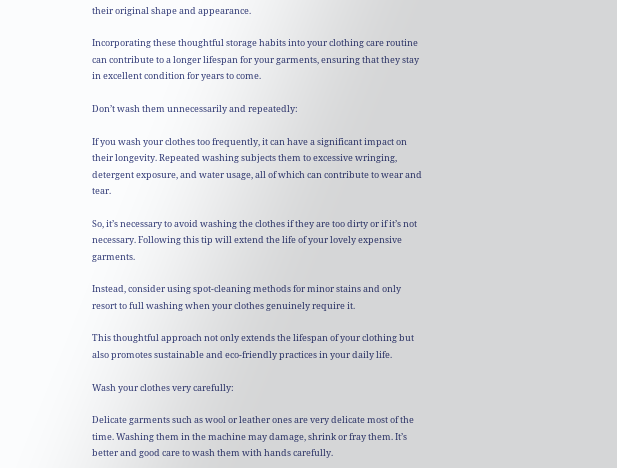their original shape and appearance.

Incorporating these thoughtful storage habits into your clothing care routine can contribute to a longer lifespan for your garments, ensuring that they stay in excellent condition for years to come.

Don’t wash them unnecessarily and repeatedly:

If you wash your clothes too frequently, it can have a significant impact on their longevity. Repeated washing subjects them to excessive wringing, detergent exposure, and water usage, all of which can contribute to wear and tear.

So, it’s necessary to avoid washing the clothes if they are too dirty or if it’s not necessary. Following this tip will extend the life of your lovely expensive garments.

Instead, consider using spot-cleaning methods for minor stains and only resort to full washing when your clothes genuinely require it.

This thoughtful approach not only extends the lifespan of your clothing but also promotes sustainable and eco-friendly practices in your daily life.

Wash your clothes very carefully:

Delicate garments such as wool or leather ones are very delicate most of the time. Washing them in the machine may damage, shrink or fray them. It’s better and good care to wash them with hands carefully.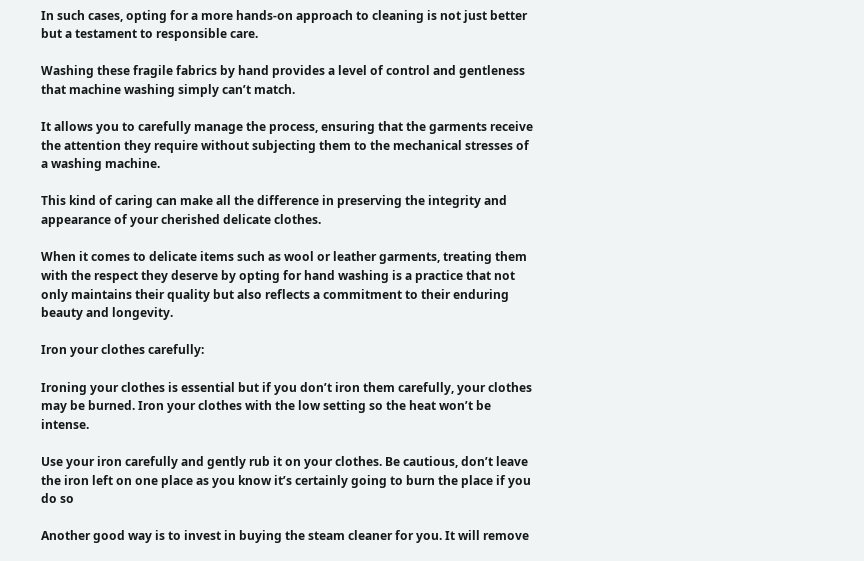In such cases, opting for a more hands-on approach to cleaning is not just better but a testament to responsible care.

Washing these fragile fabrics by hand provides a level of control and gentleness that machine washing simply can’t match.

It allows you to carefully manage the process, ensuring that the garments receive the attention they require without subjecting them to the mechanical stresses of a washing machine.

This kind of caring can make all the difference in preserving the integrity and appearance of your cherished delicate clothes.

When it comes to delicate items such as wool or leather garments, treating them with the respect they deserve by opting for hand washing is a practice that not only maintains their quality but also reflects a commitment to their enduring beauty and longevity.

Iron your clothes carefully:

Ironing your clothes is essential but if you don’t iron them carefully, your clothes may be burned. Iron your clothes with the low setting so the heat won’t be intense.

Use your iron carefully and gently rub it on your clothes. Be cautious, don’t leave the iron left on one place as you know it’s certainly going to burn the place if you do so

Another good way is to invest in buying the steam cleaner for you. It will remove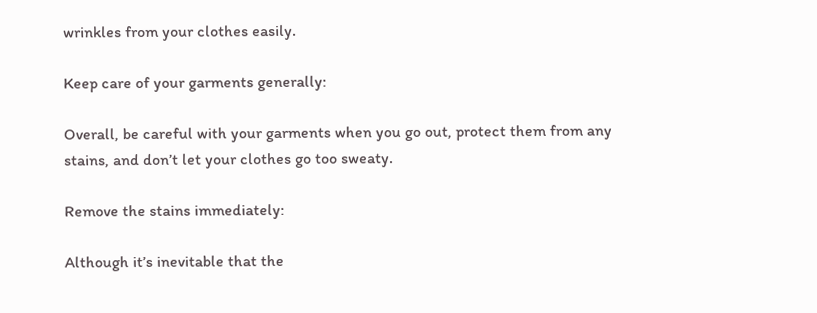wrinkles from your clothes easily.

Keep care of your garments generally:

Overall, be careful with your garments when you go out, protect them from any stains, and don’t let your clothes go too sweaty.

Remove the stains immediately:

Although it’s inevitable that the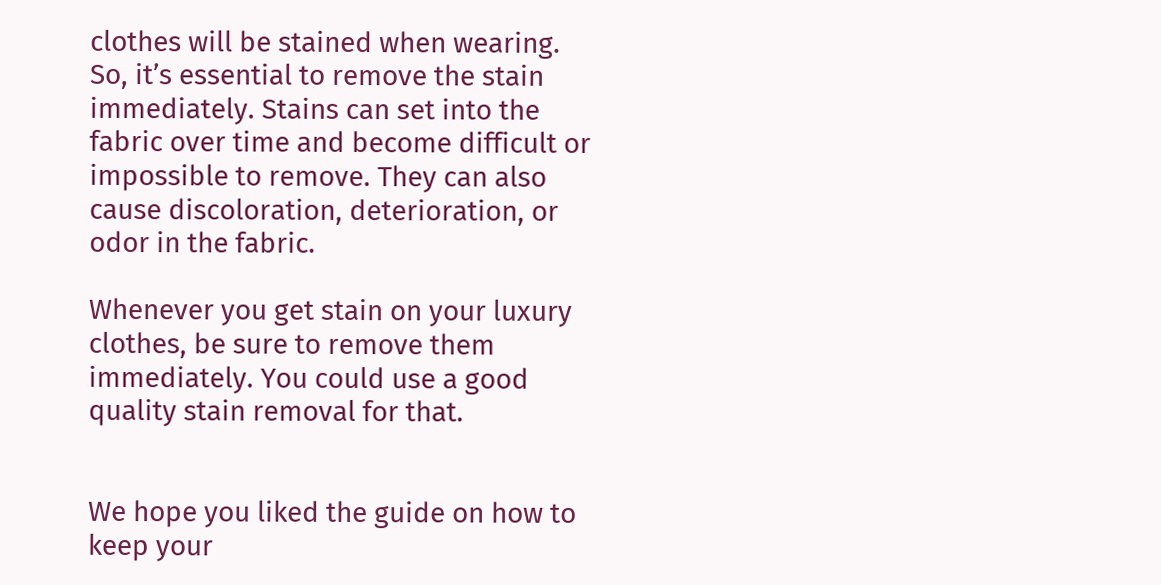clothes will be stained when wearing. So, it’s essential to remove the stain immediately. Stains can set into the fabric over time and become difficult or impossible to remove. They can also cause discoloration, deterioration, or odor in the fabric.

Whenever you get stain on your luxury clothes, be sure to remove them immediately. You could use a good quality stain removal for that.


We hope you liked the guide on how to keep your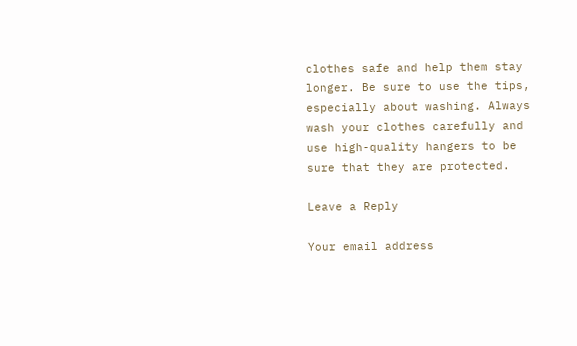clothes safe and help them stay longer. Be sure to use the tips, especially about washing. Always wash your clothes carefully and use high-quality hangers to be sure that they are protected.

Leave a Reply

Your email address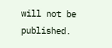will not be published.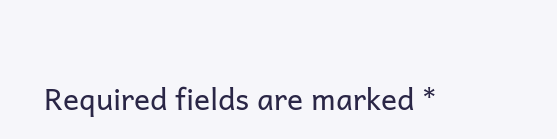Required fields are marked *